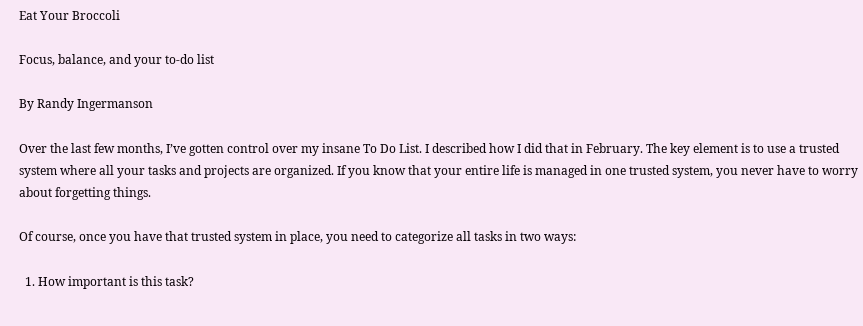Eat Your Broccoli

Focus, balance, and your to-do list

By Randy Ingermanson

Over the last few months, I’ve gotten control over my insane To Do List. I described how I did that in February. The key element is to use a trusted system where all your tasks and projects are organized. If you know that your entire life is managed in one trusted system, you never have to worry about forgetting things.

Of course, once you have that trusted system in place, you need to categorize all tasks in two ways:

  1. How important is this task?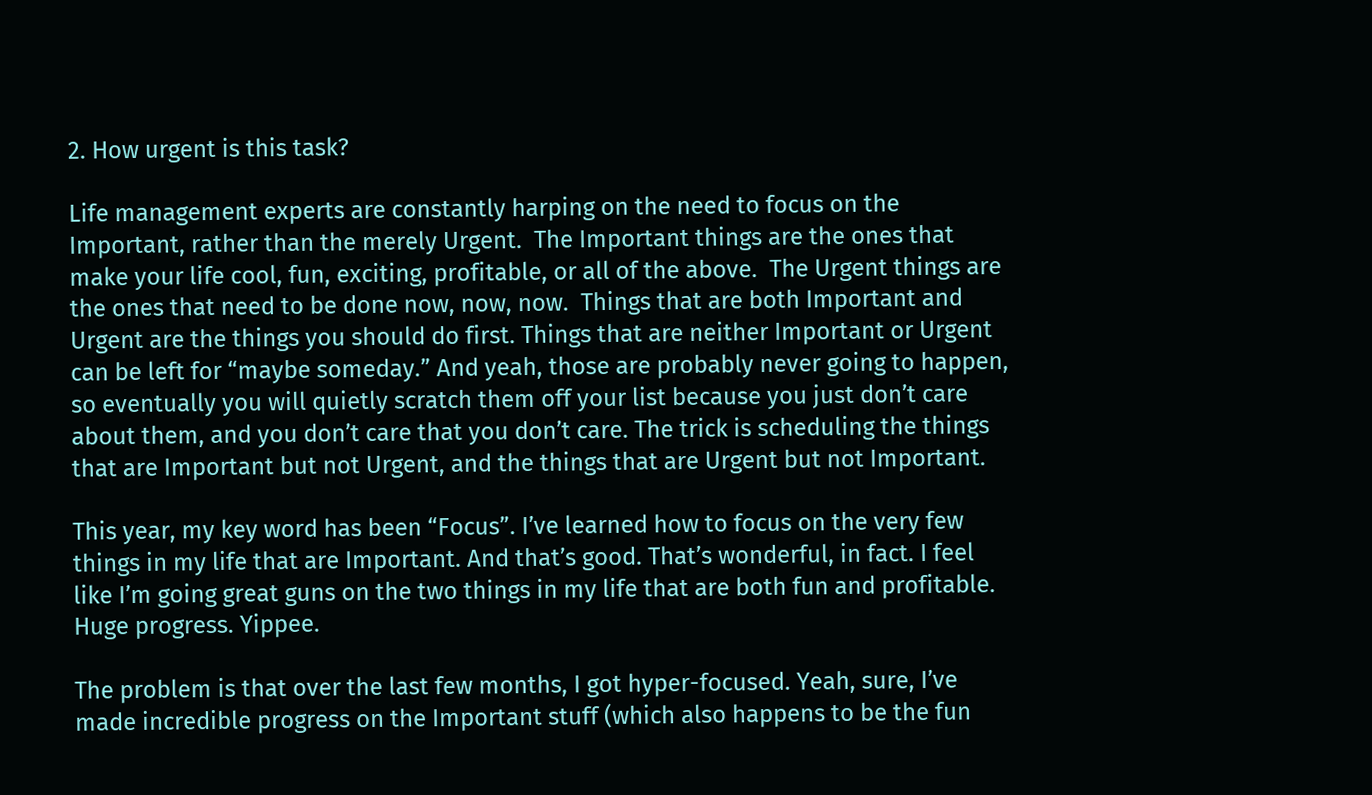2. How urgent is this task?

Life management experts are constantly harping on the need to focus on the Important, rather than the merely Urgent.  The Important things are the ones that make your life cool, fun, exciting, profitable, or all of the above.  The Urgent things are the ones that need to be done now, now, now.  Things that are both Important and Urgent are the things you should do first. Things that are neither Important or Urgent can be left for “maybe someday.” And yeah, those are probably never going to happen, so eventually you will quietly scratch them off your list because you just don’t care about them, and you don’t care that you don’t care. The trick is scheduling the things that are Important but not Urgent, and the things that are Urgent but not Important.

This year, my key word has been “Focus”. I’ve learned how to focus on the very few things in my life that are Important. And that’s good. That’s wonderful, in fact. I feel like I’m going great guns on the two things in my life that are both fun and profitable. Huge progress. Yippee.

The problem is that over the last few months, I got hyper-focused. Yeah, sure, I’ve made incredible progress on the Important stuff (which also happens to be the fun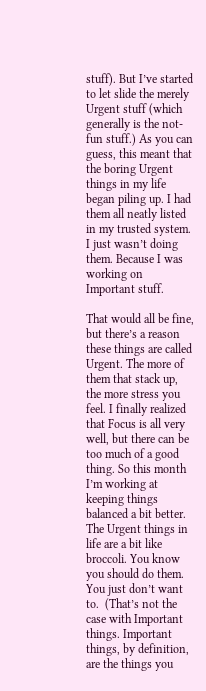stuff). But I’ve started to let slide the merely Urgent stuff (which generally is the not-fun stuff.) As you can guess, this meant that the boring Urgent things in my life began piling up. I had them all neatly listed in my trusted system. I just wasn’t doing them. Because I was working on Important stuff.

That would all be fine, but there’s a reason these things are called Urgent. The more of them that stack up, the more stress you feel. I finally realized that Focus is all very well, but there can be too much of a good thing. So this month I’m working at keeping things balanced a bit better. The Urgent things in life are a bit like broccoli. You know you should do them. You just don’t want to.  (That’s not the case with Important things. Important things, by definition, are the things you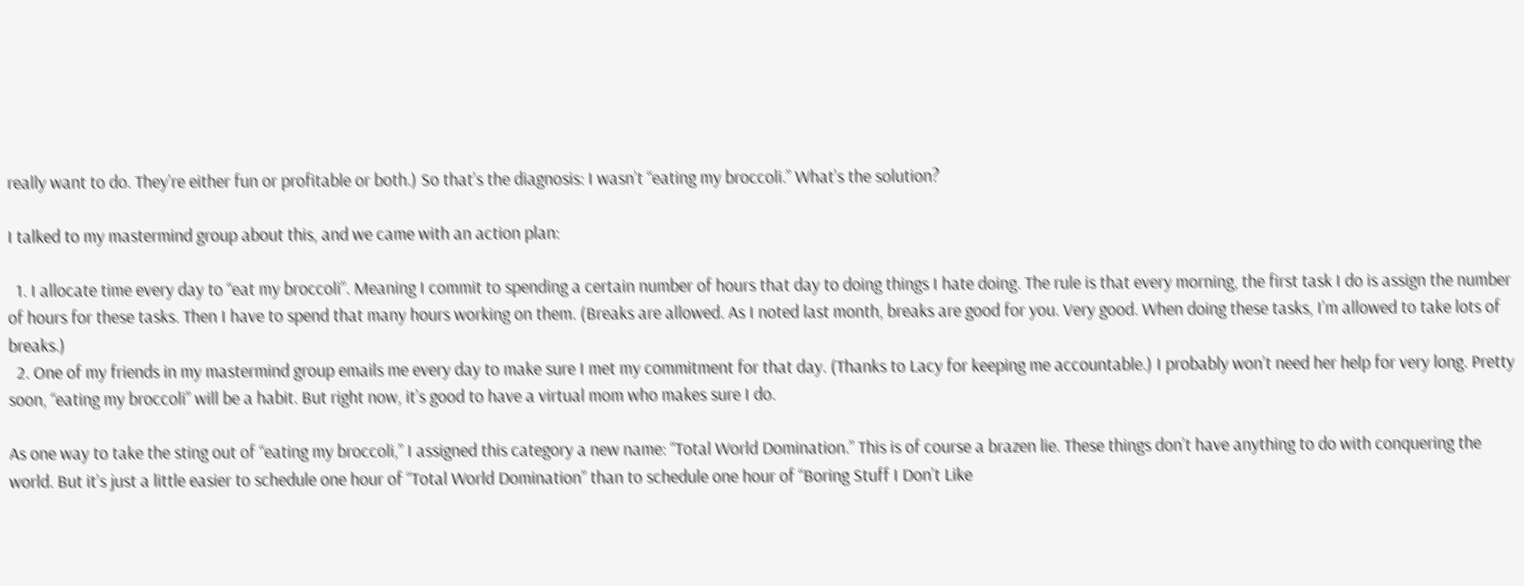really want to do. They’re either fun or profitable or both.) So that’s the diagnosis: I wasn’t “eating my broccoli.” What’s the solution?

I talked to my mastermind group about this, and we came with an action plan:

  1. I allocate time every day to “eat my broccoli”. Meaning I commit to spending a certain number of hours that day to doing things I hate doing. The rule is that every morning, the first task I do is assign the number of hours for these tasks. Then I have to spend that many hours working on them. (Breaks are allowed. As I noted last month, breaks are good for you. Very good. When doing these tasks, I’m allowed to take lots of breaks.)
  2. One of my friends in my mastermind group emails me every day to make sure I met my commitment for that day. (Thanks to Lacy for keeping me accountable.) I probably won’t need her help for very long. Pretty soon, “eating my broccoli” will be a habit. But right now, it’s good to have a virtual mom who makes sure I do.

As one way to take the sting out of “eating my broccoli,” I assigned this category a new name: “Total World Domination.” This is of course a brazen lie. These things don’t have anything to do with conquering the world. But it’s just a little easier to schedule one hour of “Total World Domination” than to schedule one hour of “Boring Stuff I Don’t Like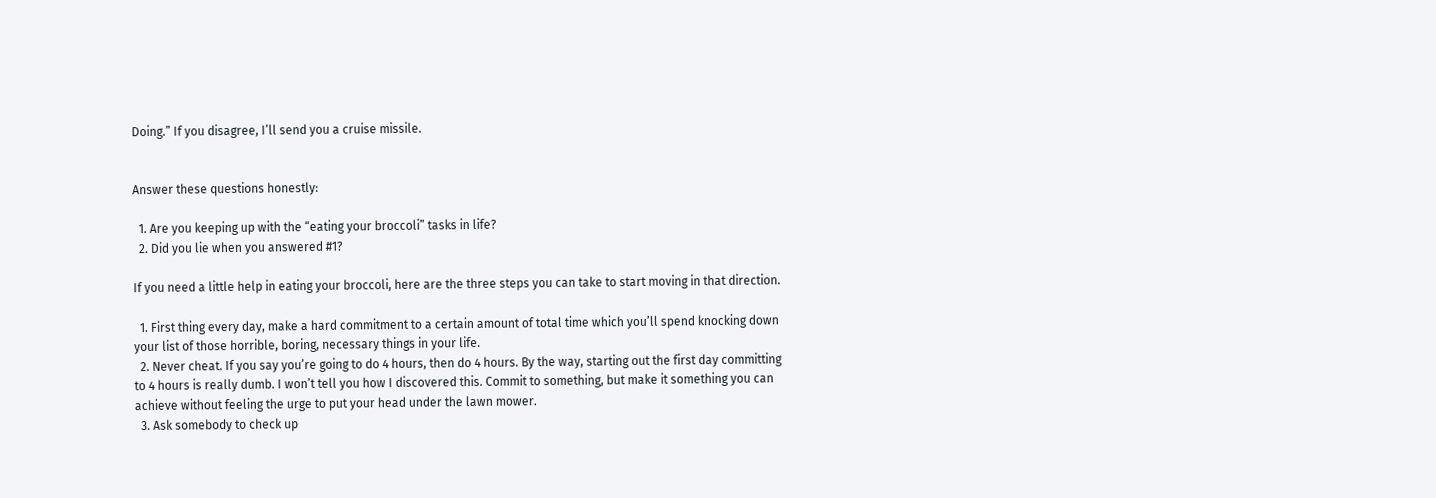Doing.” If you disagree, I’ll send you a cruise missile.


Answer these questions honestly:

  1. Are you keeping up with the “eating your broccoli” tasks in life?
  2. Did you lie when you answered #1?

If you need a little help in eating your broccoli, here are the three steps you can take to start moving in that direction.

  1. First thing every day, make a hard commitment to a certain amount of total time which you’ll spend knocking down your list of those horrible, boring, necessary things in your life.
  2. Never cheat. If you say you’re going to do 4 hours, then do 4 hours. By the way, starting out the first day committing to 4 hours is really dumb. I won’t tell you how I discovered this. Commit to something, but make it something you can achieve without feeling the urge to put your head under the lawn mower.
  3. Ask somebody to check up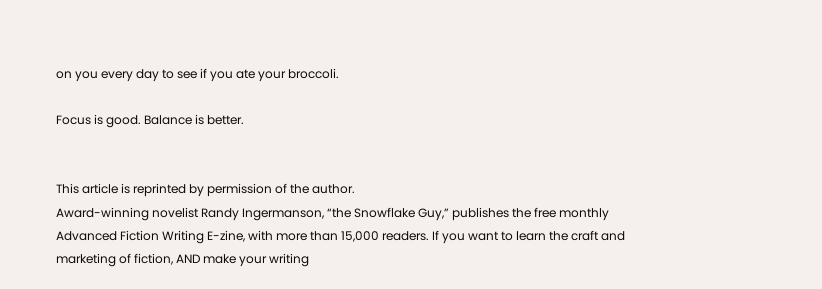on you every day to see if you ate your broccoli.

Focus is good. Balance is better.


This article is reprinted by permission of the author.
Award-winning novelist Randy Ingermanson, “the Snowflake Guy,” publishes the free monthly Advanced Fiction Writing E-zine, with more than 15,000 readers. If you want to learn the craft and marketing of fiction, AND make your writing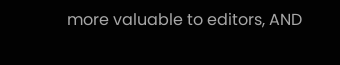more valuable to editors, AND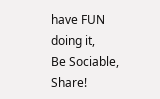have FUN doing it,
Be Sociable, Share!